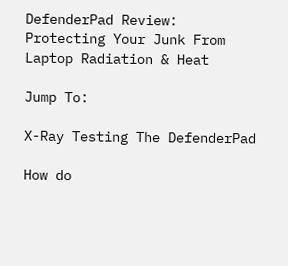DefenderPad Review: Protecting Your Junk From Laptop Radiation & Heat

Jump To:

X-Ray Testing The DefenderPad

How do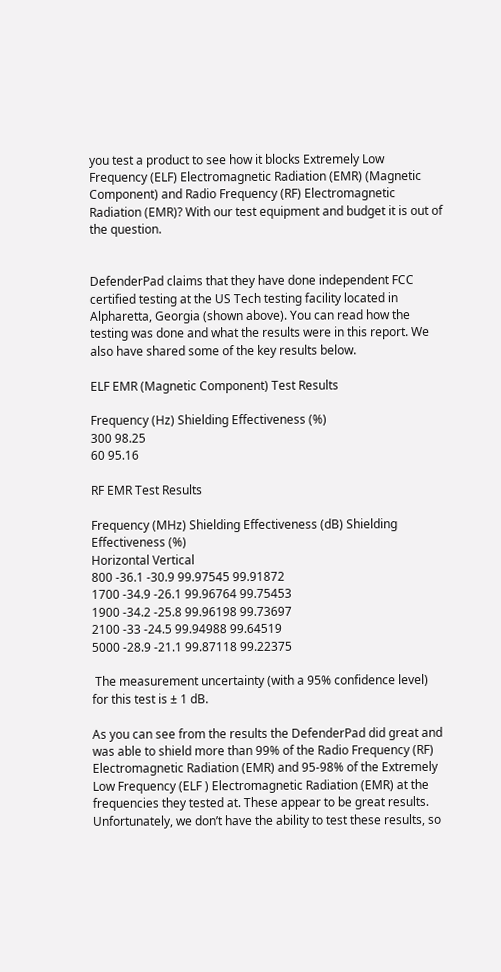you test a product to see how it blocks Extremely Low Frequency (ELF) Electromagnetic Radiation (EMR) (Magnetic Component) and Radio Frequency (RF) Electromagnetic Radiation (EMR)? With our test equipment and budget it is out of the question.


DefenderPad claims that they have done independent FCC certified testing at the US Tech testing facility located in Alpharetta, Georgia (shown above). You can read how the testing was done and what the results were in this report. We also have shared some of the key results below.

ELF EMR (Magnetic Component) Test Results

Frequency (Hz) Shielding Effectiveness (%)
300 98.25
60 95.16

RF EMR Test Results

Frequency (MHz) Shielding Effectiveness (dB) Shielding Effectiveness (%)
Horizontal Vertical
800 -36.1 -30.9 99.97545 99.91872
1700 -34.9 -26.1 99.96764 99.75453
1900 -34.2 -25.8 99.96198 99.73697
2100 -33 -24.5 99.94988 99.64519
5000 -28.9 -21.1 99.87118 99.22375

 The measurement uncertainty (with a 95% confidence level) for this test is ± 1 dB.

As you can see from the results the DefenderPad did great and was able to shield more than 99% of the Radio Frequency (RF) Electromagnetic Radiation (EMR) and 95-98% of the Extremely Low Frequency (ELF ) Electromagnetic Radiation (EMR) at the frequencies they tested at. These appear to be great results.  Unfortunately, we don’t have the ability to test these results, so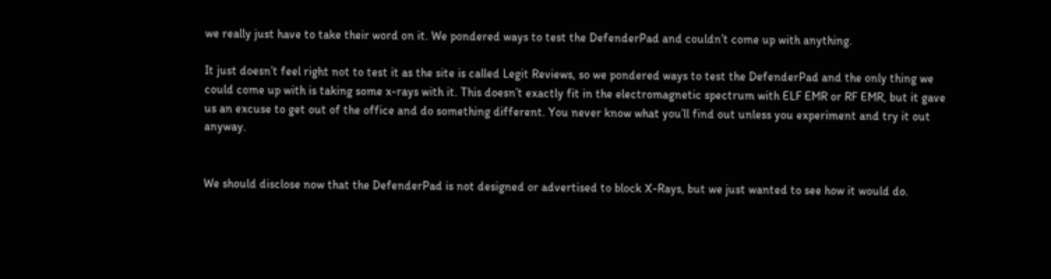we really just have to take their word on it. We pondered ways to test the DefenderPad and couldn’t come up with anything.

It just doesn’t feel right not to test it as the site is called Legit Reviews, so we pondered ways to test the DefenderPad and the only thing we could come up with is taking some x-rays with it. This doesn’t exactly fit in the electromagnetic spectrum with ELF EMR or RF EMR, but it gave us an excuse to get out of the office and do something different. You never know what you’ll find out unless you experiment and try it out anyway.


We should disclose now that the DefenderPad is not designed or advertised to block X-Rays, but we just wanted to see how it would do.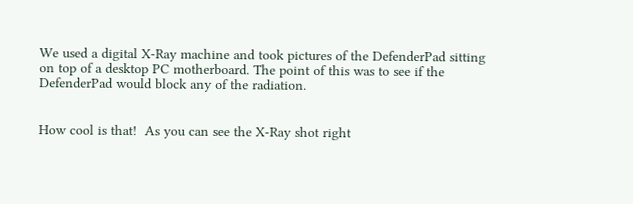We used a digital X-Ray machine and took pictures of the DefenderPad sitting on top of a desktop PC motherboard. The point of this was to see if the DefenderPad would block any of the radiation.


How cool is that!  As you can see the X-Ray shot right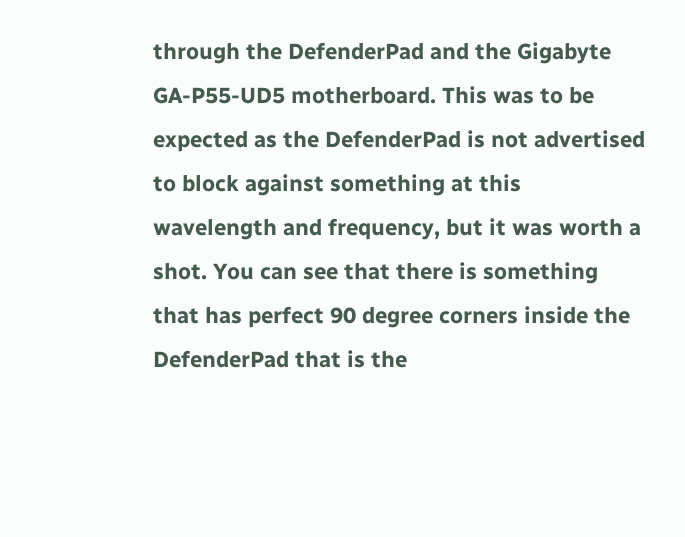through the DefenderPad and the Gigabyte GA-P55-UD5 motherboard. This was to be expected as the DefenderPad is not advertised to block against something at this wavelength and frequency, but it was worth a shot. You can see that there is something that has perfect 90 degree corners inside the DefenderPad that is the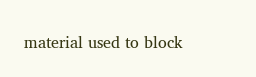material used to block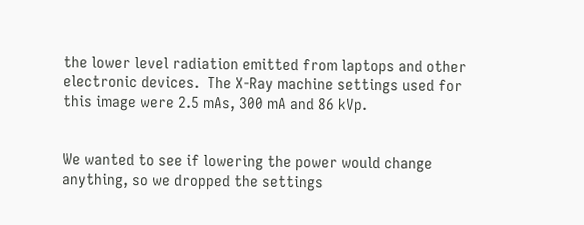the lower level radiation emitted from laptops and other electronic devices.  The X-Ray machine settings used for this image were 2.5 mAs, 300 mA and 86 kVp.


We wanted to see if lowering the power would change anything, so we dropped the settings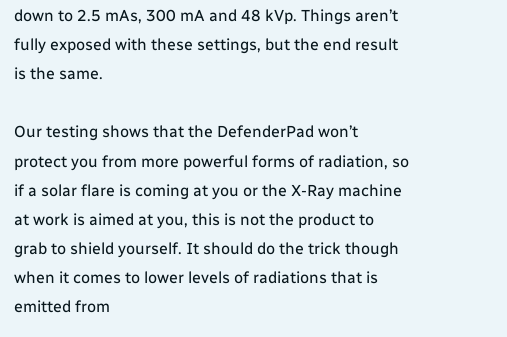down to 2.5 mAs, 300 mA and 48 kVp. Things aren’t fully exposed with these settings, but the end result is the same.

Our testing shows that the DefenderPad won’t protect you from more powerful forms of radiation, so if a solar flare is coming at you or the X-Ray machine at work is aimed at you, this is not the product to grab to shield yourself. It should do the trick though when it comes to lower levels of radiations that is emitted from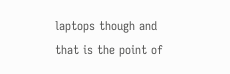laptops though and that is the point of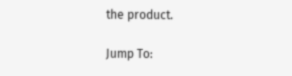the product.

Jump To: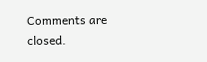Comments are closed.